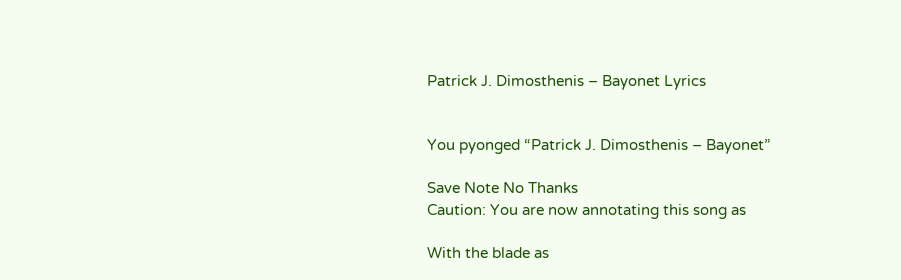Patrick J. Dimosthenis – Bayonet Lyrics


You pyonged “Patrick J. Dimosthenis – Bayonet”

Save Note No Thanks
Caution: You are now annotating this song as

With the blade as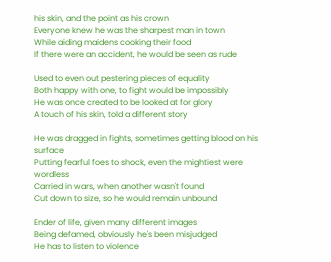his skin, and the point as his crown
Everyone knew he was the sharpest man in town
While aiding maidens cooking their food
If there were an accident, he would be seen as rude

Used to even out pestering pieces of equality
Both happy with one, to fight would be impossibly
He was once created to be looked at for glory
A touch of his skin, told a different story

He was dragged in fights, sometimes getting blood on his surface
Putting fearful foes to shock, even the mightiest were wordless
Carried in wars, when another wasn't found
Cut down to size, so he would remain unbound

Ender of life, given many different images
Being defamed, obviously he's been misjudged
He has to listen to violence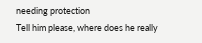needing protection
Tell him please, where does he really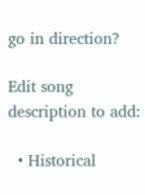go in direction?

Edit song description to add:

  • Historical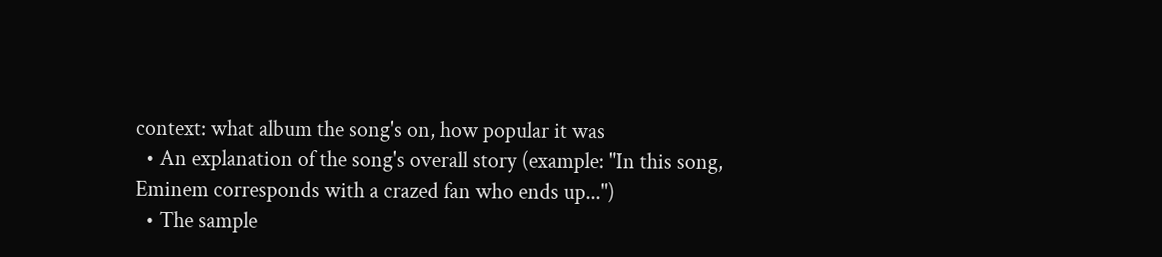context: what album the song's on, how popular it was
  • An explanation of the song's overall story (example: "In this song, Eminem corresponds with a crazed fan who ends up...")
  • The sample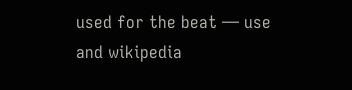used for the beat — use and wikipedia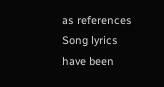as references
Song lyrics have been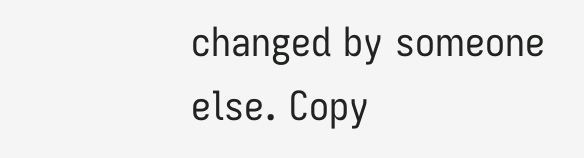changed by someone else. Copy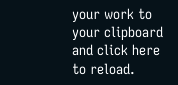your work to your clipboard and click here to reload.